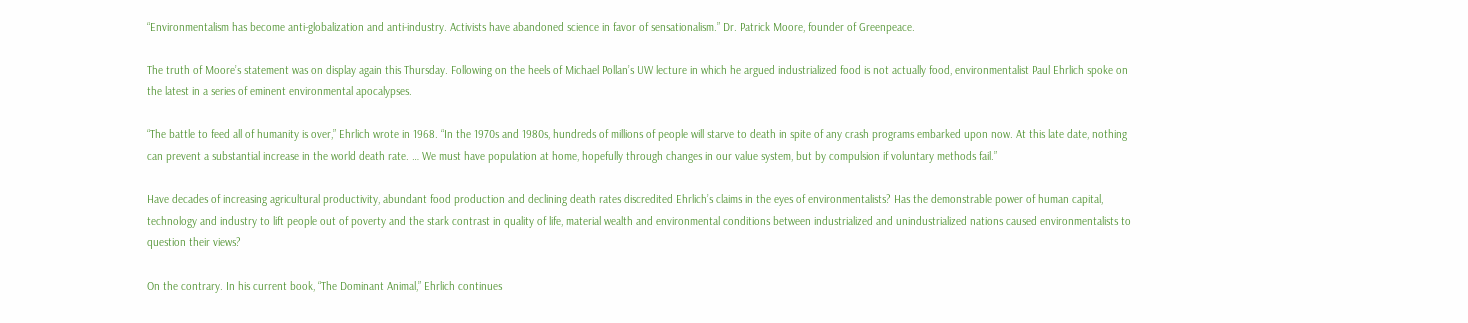“Environmentalism has become anti-globalization and anti-industry. Activists have abandoned science in favor of sensationalism.” Dr. Patrick Moore, founder of Greenpeace.

The truth of Moore’s statement was on display again this Thursday. Following on the heels of Michael Pollan’s UW lecture in which he argued industrialized food is not actually food, environmentalist Paul Ehrlich spoke on the latest in a series of eminent environmental apocalypses.

“The battle to feed all of humanity is over,” Ehrlich wrote in 1968. “In the 1970s and 1980s, hundreds of millions of people will starve to death in spite of any crash programs embarked upon now. At this late date, nothing can prevent a substantial increase in the world death rate. … We must have population at home, hopefully through changes in our value system, but by compulsion if voluntary methods fail.”

Have decades of increasing agricultural productivity, abundant food production and declining death rates discredited Ehrlich’s claims in the eyes of environmentalists? Has the demonstrable power of human capital, technology and industry to lift people out of poverty and the stark contrast in quality of life, material wealth and environmental conditions between industrialized and unindustrialized nations caused environmentalists to question their views?

On the contrary. In his current book, “The Dominant Animal,” Ehrlich continues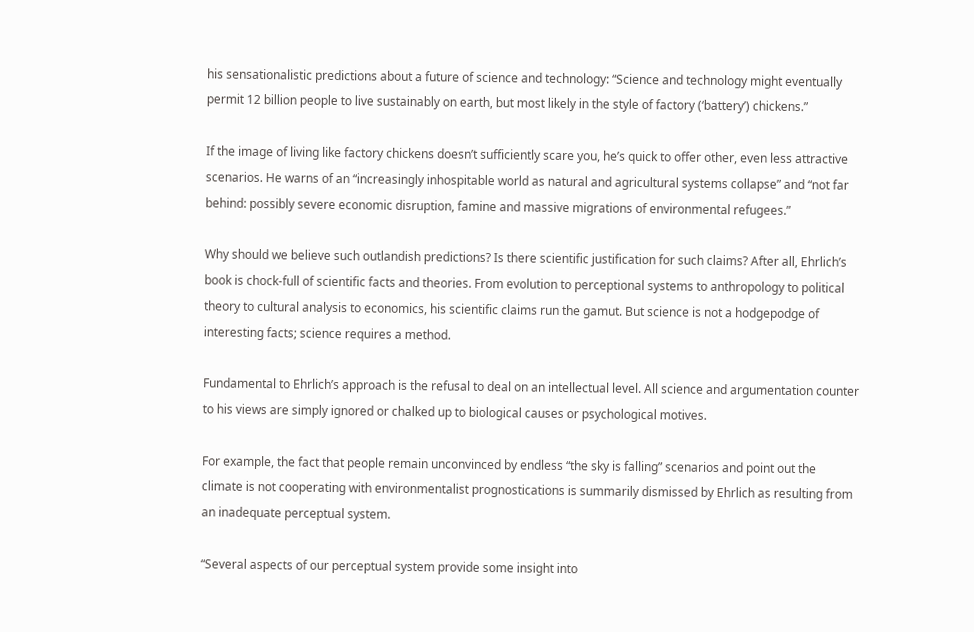his sensationalistic predictions about a future of science and technology: “Science and technology might eventually permit 12 billion people to live sustainably on earth, but most likely in the style of factory (‘battery’) chickens.”

If the image of living like factory chickens doesn’t sufficiently scare you, he’s quick to offer other, even less attractive scenarios. He warns of an “increasingly inhospitable world as natural and agricultural systems collapse” and “not far behind: possibly severe economic disruption, famine and massive migrations of environmental refugees.”

Why should we believe such outlandish predictions? Is there scientific justification for such claims? After all, Ehrlich’s book is chock-full of scientific facts and theories. From evolution to perceptional systems to anthropology to political theory to cultural analysis to economics, his scientific claims run the gamut. But science is not a hodgepodge of interesting facts; science requires a method.

Fundamental to Ehrlich’s approach is the refusal to deal on an intellectual level. All science and argumentation counter to his views are simply ignored or chalked up to biological causes or psychological motives.

For example, the fact that people remain unconvinced by endless “the sky is falling” scenarios and point out the climate is not cooperating with environmentalist prognostications is summarily dismissed by Ehrlich as resulting from an inadequate perceptual system.

“Several aspects of our perceptual system provide some insight into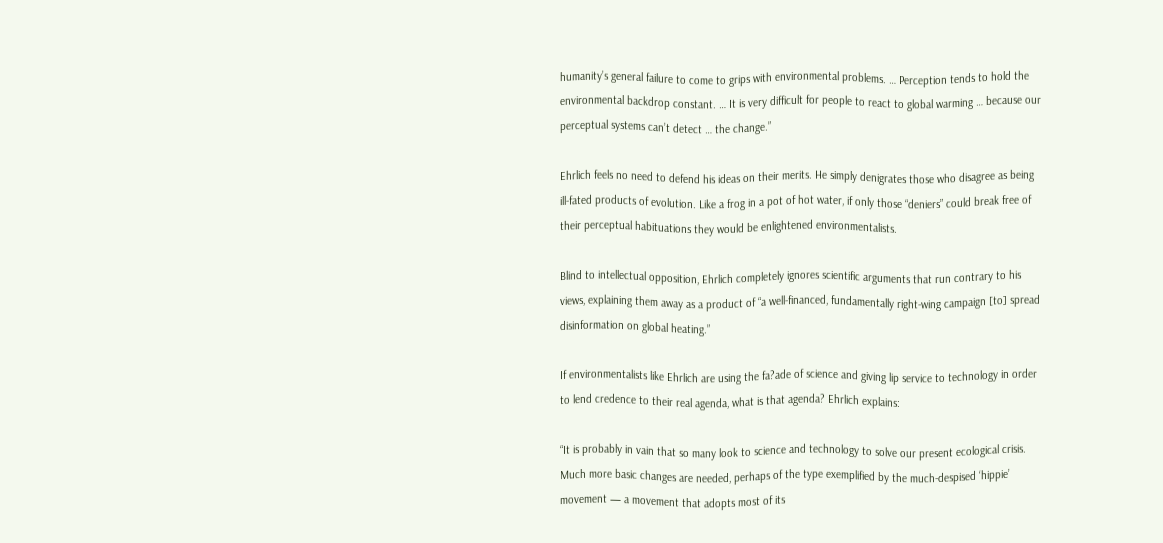humanity’s general failure to come to grips with environmental problems. … Perception tends to hold the environmental backdrop constant. … It is very difficult for people to react to global warming … because our perceptual systems can’t detect … the change.”

Ehrlich feels no need to defend his ideas on their merits. He simply denigrates those who disagree as being ill-fated products of evolution. Like a frog in a pot of hot water, if only those “deniers” could break free of their perceptual habituations they would be enlightened environmentalists.

Blind to intellectual opposition, Ehrlich completely ignores scientific arguments that run contrary to his views, explaining them away as a product of “a well-financed, fundamentally right-wing campaign [to] spread disinformation on global heating.”

If environmentalists like Ehrlich are using the fa?ade of science and giving lip service to technology in order to lend credence to their real agenda, what is that agenda? Ehrlich explains:

“It is probably in vain that so many look to science and technology to solve our present ecological crisis. Much more basic changes are needed, perhaps of the type exemplified by the much-despised ‘hippie’ movement — a movement that adopts most of its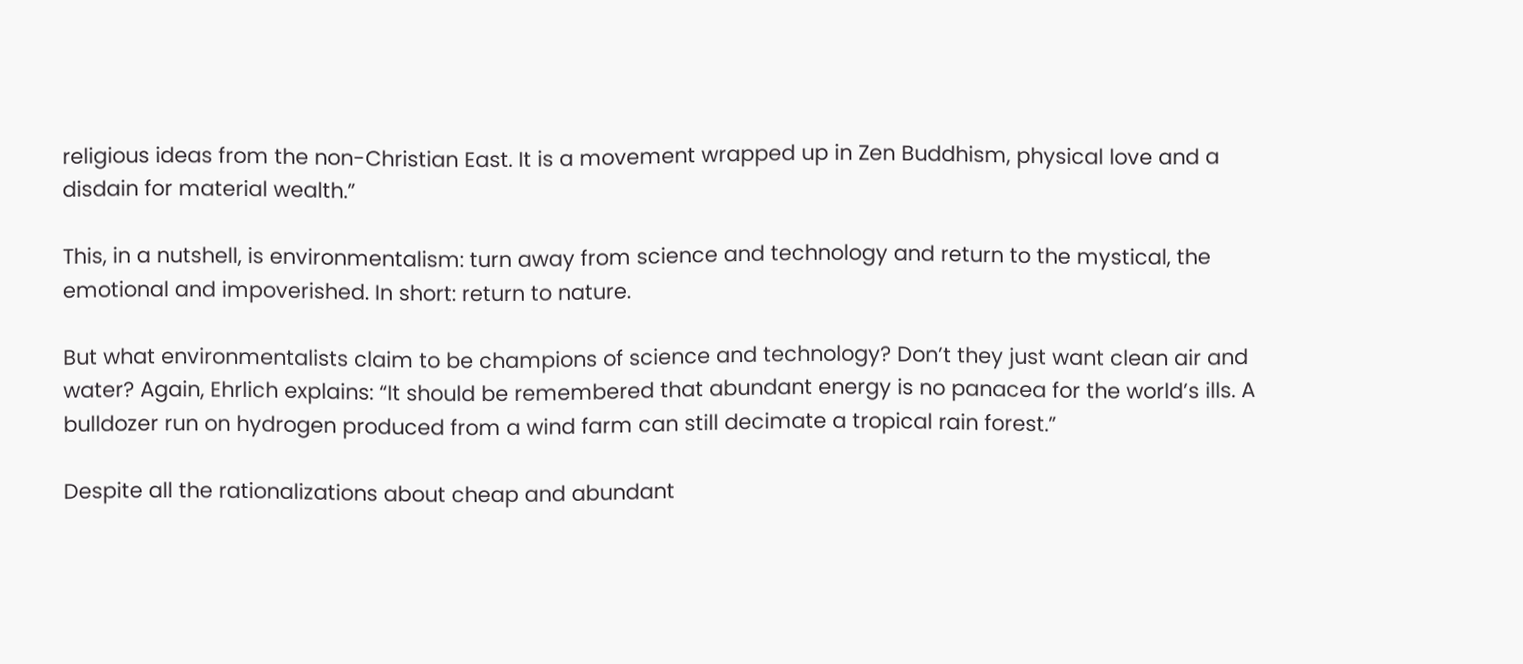religious ideas from the non-Christian East. It is a movement wrapped up in Zen Buddhism, physical love and a disdain for material wealth.”

This, in a nutshell, is environmentalism: turn away from science and technology and return to the mystical, the emotional and impoverished. In short: return to nature.

But what environmentalists claim to be champions of science and technology? Don’t they just want clean air and water? Again, Ehrlich explains: “It should be remembered that abundant energy is no panacea for the world’s ills. A bulldozer run on hydrogen produced from a wind farm can still decimate a tropical rain forest.”

Despite all the rationalizations about cheap and abundant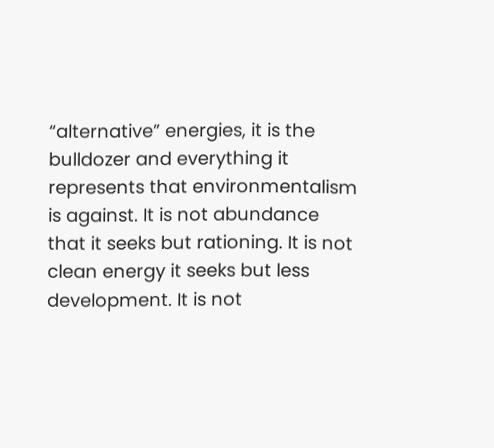“alternative” energies, it is the bulldozer and everything it represents that environmentalism is against. It is not abundance that it seeks but rationing. It is not clean energy it seeks but less development. It is not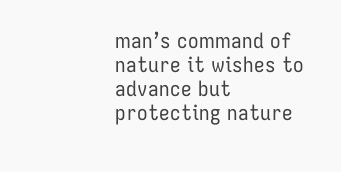man’s command of nature it wishes to advance but protecting nature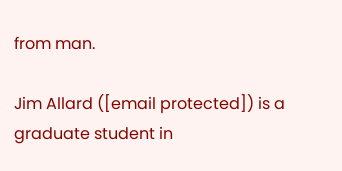from man.

Jim Allard ([email protected]) is a graduate student in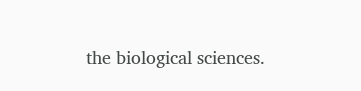the biological sciences.